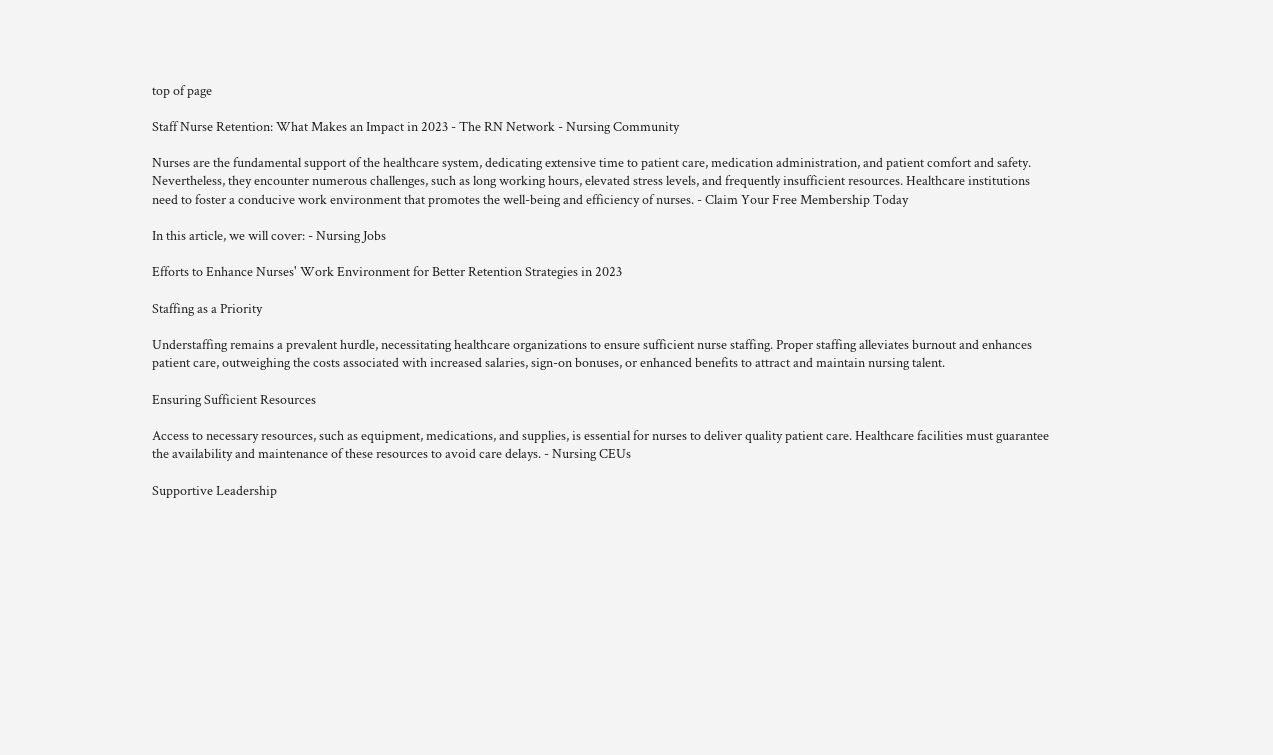top of page

Staff Nurse Retention: What Makes an Impact in 2023 - The RN Network - Nursing Community

Nurses are the fundamental support of the healthcare system, dedicating extensive time to patient care, medication administration, and patient comfort and safety. Nevertheless, they encounter numerous challenges, such as long working hours, elevated stress levels, and frequently insufficient resources. Healthcare institutions need to foster a conducive work environment that promotes the well-being and efficiency of nurses. - Claim Your Free Membership Today

In this article, we will cover: - Nursing Jobs

Efforts to Enhance Nurses' Work Environment for Better Retention Strategies in 2023

Staffing as a Priority

Understaffing remains a prevalent hurdle, necessitating healthcare organizations to ensure sufficient nurse staffing. Proper staffing alleviates burnout and enhances patient care, outweighing the costs associated with increased salaries, sign-on bonuses, or enhanced benefits to attract and maintain nursing talent.

Ensuring Sufficient Resources

Access to necessary resources, such as equipment, medications, and supplies, is essential for nurses to deliver quality patient care. Healthcare facilities must guarantee the availability and maintenance of these resources to avoid care delays. - Nursing CEUs

Supportive Leadership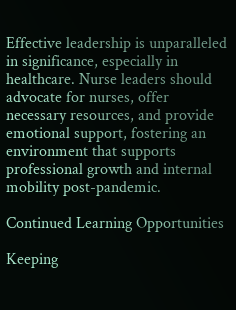Effective leadership is unparalleled in significance, especially in healthcare. Nurse leaders should advocate for nurses, offer necessary resources, and provide emotional support, fostering an environment that supports professional growth and internal mobility post-pandemic.

Continued Learning Opportunities

Keeping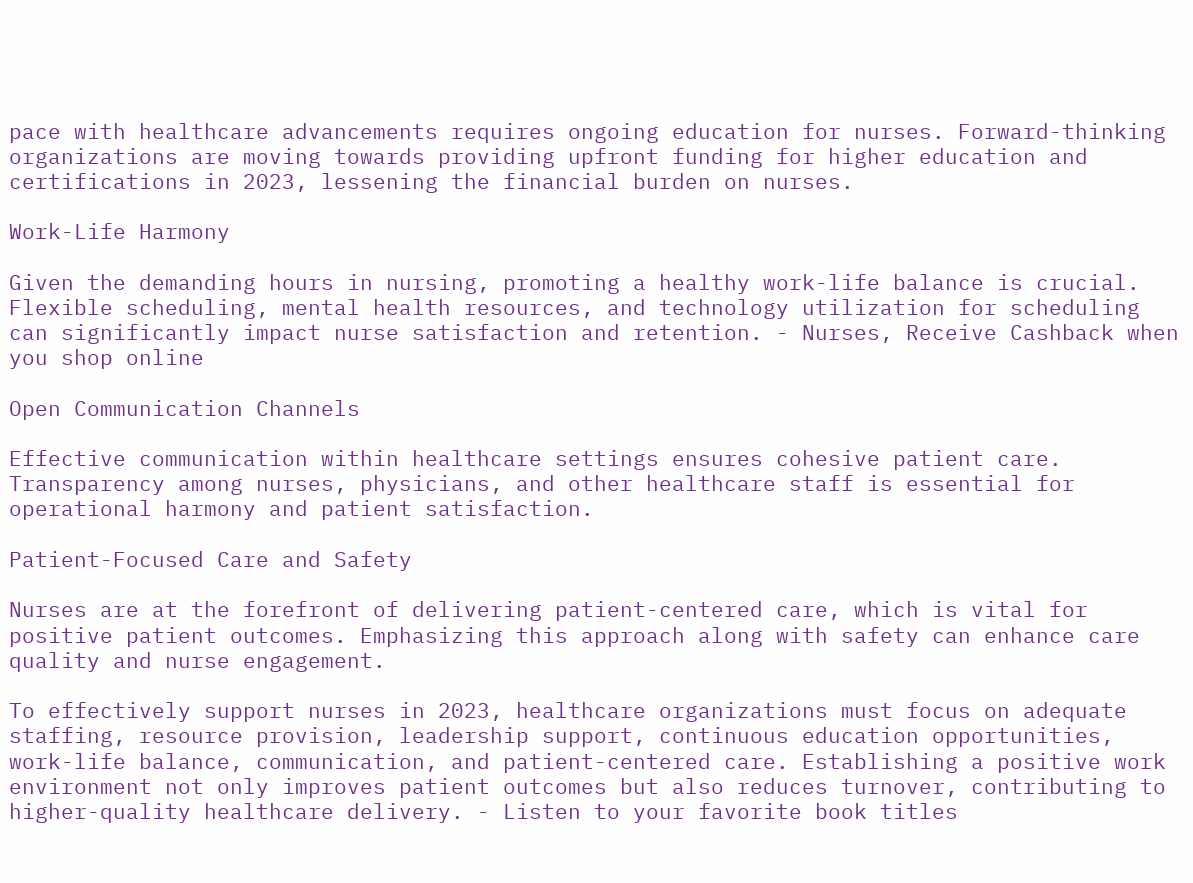pace with healthcare advancements requires ongoing education for nurses. Forward-thinking organizations are moving towards providing upfront funding for higher education and certifications in 2023, lessening the financial burden on nurses.

Work-Life Harmony

Given the demanding hours in nursing, promoting a healthy work-life balance is crucial. Flexible scheduling, mental health resources, and technology utilization for scheduling can significantly impact nurse satisfaction and retention. - Nurses, Receive Cashback when you shop online

Open Communication Channels

Effective communication within healthcare settings ensures cohesive patient care. Transparency among nurses, physicians, and other healthcare staff is essential for operational harmony and patient satisfaction.

Patient-Focused Care and Safety

Nurses are at the forefront of delivering patient-centered care, which is vital for positive patient outcomes. Emphasizing this approach along with safety can enhance care quality and nurse engagement.

To effectively support nurses in 2023, healthcare organizations must focus on adequate staffing, resource provision, leadership support, continuous education opportunities, work-life balance, communication, and patient-centered care. Establishing a positive work environment not only improves patient outcomes but also reduces turnover, contributing to higher-quality healthcare delivery. - Listen to your favorite book titles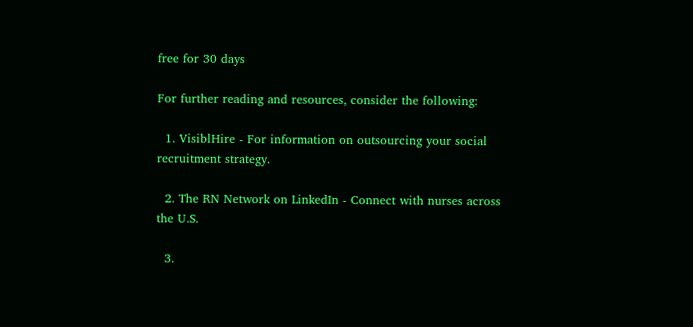free for 30 days

For further reading and resources, consider the following:

  1. VisiblHire - For information on outsourcing your social recruitment strategy.

  2. The RN Network on LinkedIn - Connect with nurses across the U.S.

  3.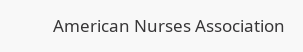American Nurses Association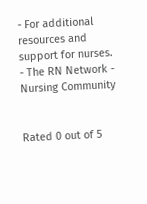- For additional resources and support for nurses. - The RN Network - Nursing Community


Rated 0 out of 5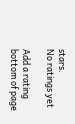stars.
No ratings yet

Add a rating
bottom of page